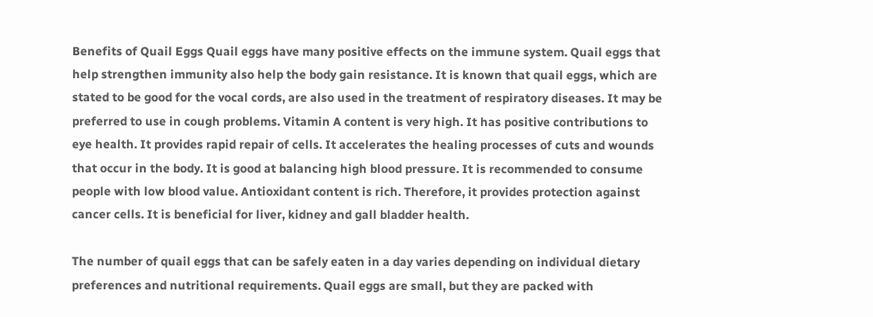Benefits of Quail Eggs Quail eggs have many positive effects on the immune system. Quail eggs that help strengthen immunity also help the body gain resistance. It is known that quail eggs, which are stated to be good for the vocal cords, are also used in the treatment of respiratory diseases. It may be preferred to use in cough problems. Vitamin A content is very high. It has positive contributions to eye health. It provides rapid repair of cells. It accelerates the healing processes of cuts and wounds that occur in the body. It is good at balancing high blood pressure. It is recommended to consume people with low blood value. Antioxidant content is rich. Therefore, it provides protection against cancer cells. It is beneficial for liver, kidney and gall bladder health.

The number of quail eggs that can be safely eaten in a day varies depending on individual dietary preferences and nutritional requirements. Quail eggs are small, but they are packed with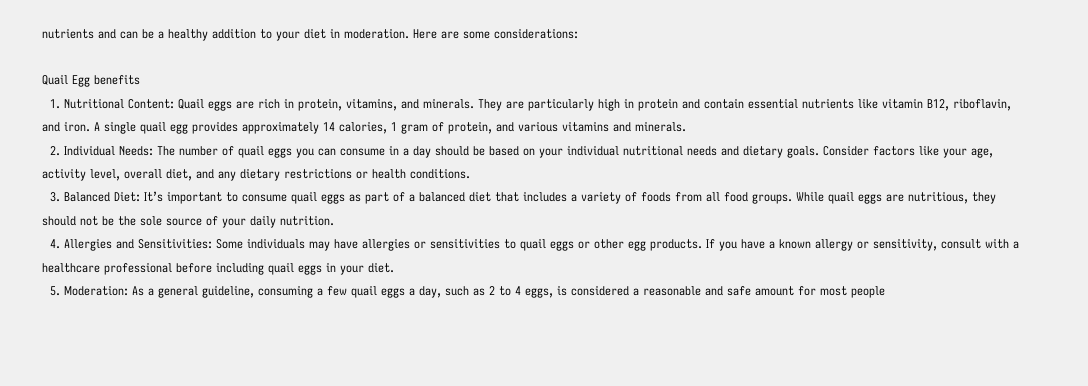nutrients and can be a healthy addition to your diet in moderation. Here are some considerations:

Quail Egg benefits
  1. Nutritional Content: Quail eggs are rich in protein, vitamins, and minerals. They are particularly high in protein and contain essential nutrients like vitamin B12, riboflavin, and iron. A single quail egg provides approximately 14 calories, 1 gram of protein, and various vitamins and minerals.
  2. Individual Needs: The number of quail eggs you can consume in a day should be based on your individual nutritional needs and dietary goals. Consider factors like your age, activity level, overall diet, and any dietary restrictions or health conditions.
  3. Balanced Diet: It’s important to consume quail eggs as part of a balanced diet that includes a variety of foods from all food groups. While quail eggs are nutritious, they should not be the sole source of your daily nutrition.
  4. Allergies and Sensitivities: Some individuals may have allergies or sensitivities to quail eggs or other egg products. If you have a known allergy or sensitivity, consult with a healthcare professional before including quail eggs in your diet.
  5. Moderation: As a general guideline, consuming a few quail eggs a day, such as 2 to 4 eggs, is considered a reasonable and safe amount for most people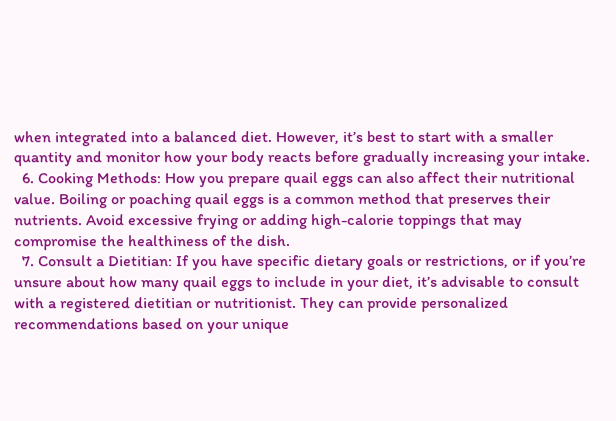when integrated into a balanced diet. However, it’s best to start with a smaller quantity and monitor how your body reacts before gradually increasing your intake.
  6. Cooking Methods: How you prepare quail eggs can also affect their nutritional value. Boiling or poaching quail eggs is a common method that preserves their nutrients. Avoid excessive frying or adding high-calorie toppings that may compromise the healthiness of the dish.
  7. Consult a Dietitian: If you have specific dietary goals or restrictions, or if you’re unsure about how many quail eggs to include in your diet, it’s advisable to consult with a registered dietitian or nutritionist. They can provide personalized recommendations based on your unique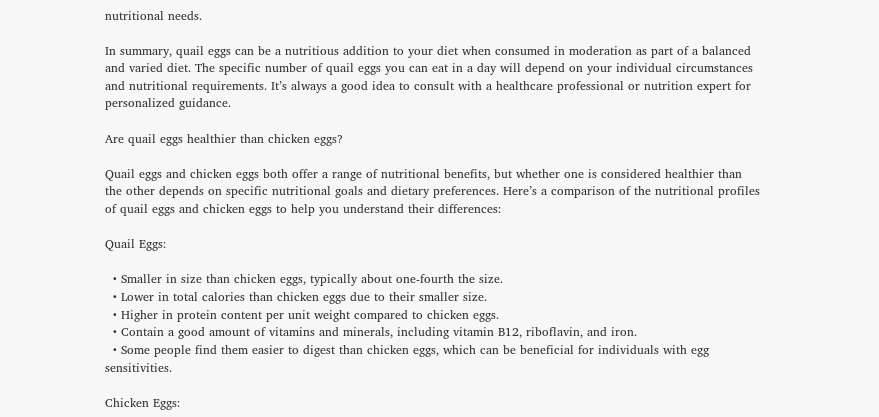nutritional needs.

In summary, quail eggs can be a nutritious addition to your diet when consumed in moderation as part of a balanced and varied diet. The specific number of quail eggs you can eat in a day will depend on your individual circumstances and nutritional requirements. It’s always a good idea to consult with a healthcare professional or nutrition expert for personalized guidance.

Are quail eggs healthier than chicken eggs?

Quail eggs and chicken eggs both offer a range of nutritional benefits, but whether one is considered healthier than the other depends on specific nutritional goals and dietary preferences. Here’s a comparison of the nutritional profiles of quail eggs and chicken eggs to help you understand their differences:

Quail Eggs:

  • Smaller in size than chicken eggs, typically about one-fourth the size.
  • Lower in total calories than chicken eggs due to their smaller size.
  • Higher in protein content per unit weight compared to chicken eggs.
  • Contain a good amount of vitamins and minerals, including vitamin B12, riboflavin, and iron.
  • Some people find them easier to digest than chicken eggs, which can be beneficial for individuals with egg sensitivities.

Chicken Eggs: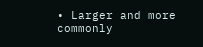• Larger and more commonly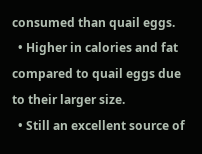consumed than quail eggs.
  • Higher in calories and fat compared to quail eggs due to their larger size.
  • Still an excellent source of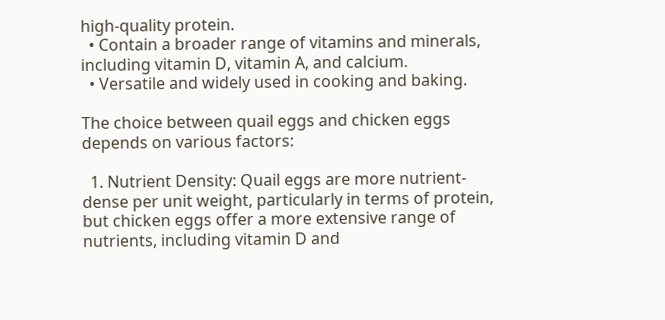high-quality protein.
  • Contain a broader range of vitamins and minerals, including vitamin D, vitamin A, and calcium.
  • Versatile and widely used in cooking and baking.

The choice between quail eggs and chicken eggs depends on various factors:

  1. Nutrient Density: Quail eggs are more nutrient-dense per unit weight, particularly in terms of protein, but chicken eggs offer a more extensive range of nutrients, including vitamin D and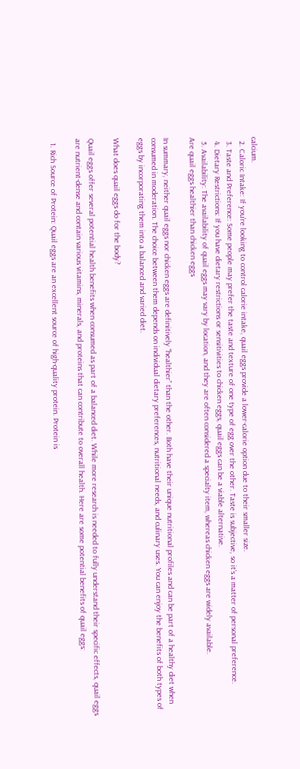calcium.
  2. Caloric Intake: If you’re looking to control calorie intake, quail eggs provide a lower-calorie option due to their smaller size.
  3. Taste and Preference: Some people may prefer the taste and texture of one type of egg over the other. Taste is subjective, so it’s a matter of personal preference.
  4. Dietary Restrictions: If you have dietary restrictions or sensitivities to chicken eggs, quail eggs can be a viable alternative.
  5. Availability: The availability of quail eggs may vary by location, and they are often considered a specialty item, whereas chicken eggs are widely available.
Are quail eggs healthier than chicken eggs

In summary, neither quail eggs nor chicken eggs are definitively “healthier” than the other. Both have their unique nutritional profiles and can be part of a healthy diet when consumed in moderation. The choice between them depends on individual dietary preferences, nutritional needs, and culinary uses. You can enjoy the benefits of both types of eggs by incorporating them into a balanced and varied diet.

What does quail eggs do for the body?

Quail eggs offer several potential health benefits when consumed as part of a balanced diet. While more research is needed to fully understand their specific effects, quail eggs are nutrient-dense and contain various vitamins, minerals, and proteins that can contribute to overall health. Here are some potential benefits of quail eggs:

  1. Rich Source of Protein: Quail eggs are an excellent source of high-quality protein. Protein is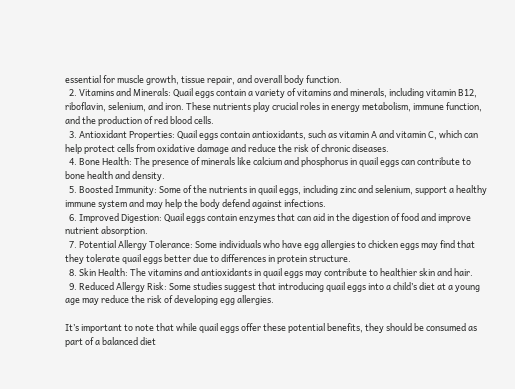essential for muscle growth, tissue repair, and overall body function.
  2. Vitamins and Minerals: Quail eggs contain a variety of vitamins and minerals, including vitamin B12, riboflavin, selenium, and iron. These nutrients play crucial roles in energy metabolism, immune function, and the production of red blood cells.
  3. Antioxidant Properties: Quail eggs contain antioxidants, such as vitamin A and vitamin C, which can help protect cells from oxidative damage and reduce the risk of chronic diseases.
  4. Bone Health: The presence of minerals like calcium and phosphorus in quail eggs can contribute to bone health and density.
  5. Boosted Immunity: Some of the nutrients in quail eggs, including zinc and selenium, support a healthy immune system and may help the body defend against infections.
  6. Improved Digestion: Quail eggs contain enzymes that can aid in the digestion of food and improve nutrient absorption.
  7. Potential Allergy Tolerance: Some individuals who have egg allergies to chicken eggs may find that they tolerate quail eggs better due to differences in protein structure.
  8. Skin Health: The vitamins and antioxidants in quail eggs may contribute to healthier skin and hair.
  9. Reduced Allergy Risk: Some studies suggest that introducing quail eggs into a child’s diet at a young age may reduce the risk of developing egg allergies.

It’s important to note that while quail eggs offer these potential benefits, they should be consumed as part of a balanced diet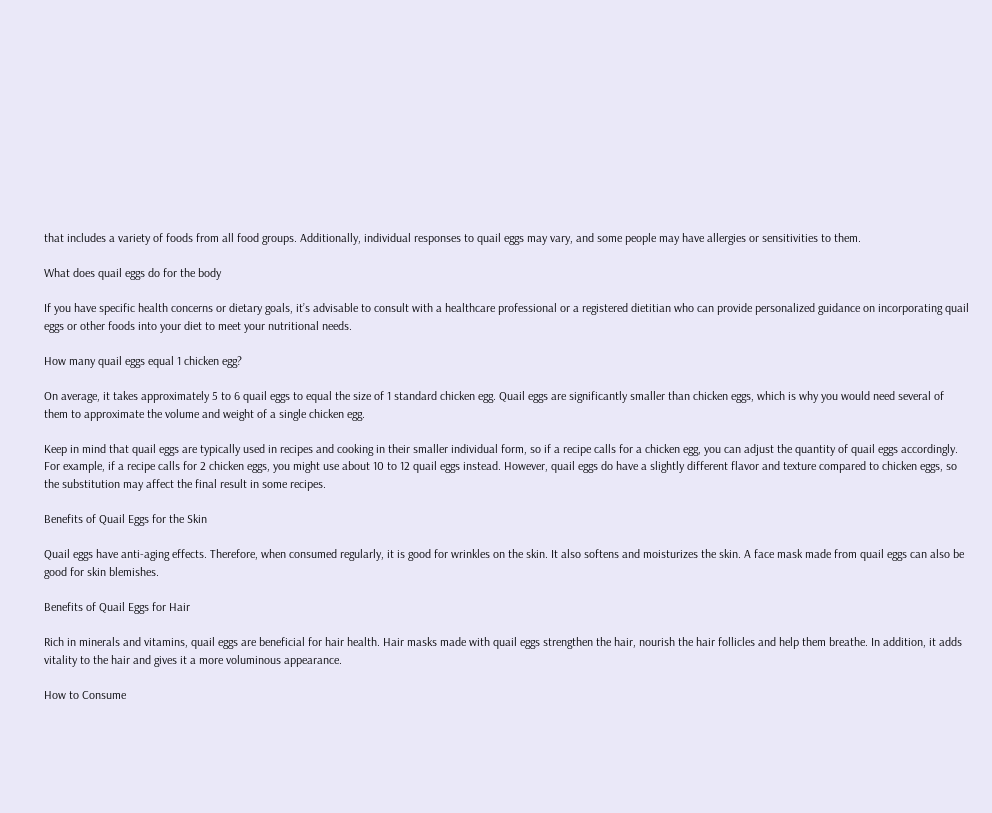that includes a variety of foods from all food groups. Additionally, individual responses to quail eggs may vary, and some people may have allergies or sensitivities to them.

What does quail eggs do for the body

If you have specific health concerns or dietary goals, it’s advisable to consult with a healthcare professional or a registered dietitian who can provide personalized guidance on incorporating quail eggs or other foods into your diet to meet your nutritional needs.

How many quail eggs equal 1 chicken egg?

On average, it takes approximately 5 to 6 quail eggs to equal the size of 1 standard chicken egg. Quail eggs are significantly smaller than chicken eggs, which is why you would need several of them to approximate the volume and weight of a single chicken egg.

Keep in mind that quail eggs are typically used in recipes and cooking in their smaller individual form, so if a recipe calls for a chicken egg, you can adjust the quantity of quail eggs accordingly. For example, if a recipe calls for 2 chicken eggs, you might use about 10 to 12 quail eggs instead. However, quail eggs do have a slightly different flavor and texture compared to chicken eggs, so the substitution may affect the final result in some recipes.

Benefits of Quail Eggs for the Skin

Quail eggs have anti-aging effects. Therefore, when consumed regularly, it is good for wrinkles on the skin. It also softens and moisturizes the skin. A face mask made from quail eggs can also be good for skin blemishes.

Benefits of Quail Eggs for Hair

Rich in minerals and vitamins, quail eggs are beneficial for hair health. Hair masks made with quail eggs strengthen the hair, nourish the hair follicles and help them breathe. In addition, it adds vitality to the hair and gives it a more voluminous appearance.

How to Consume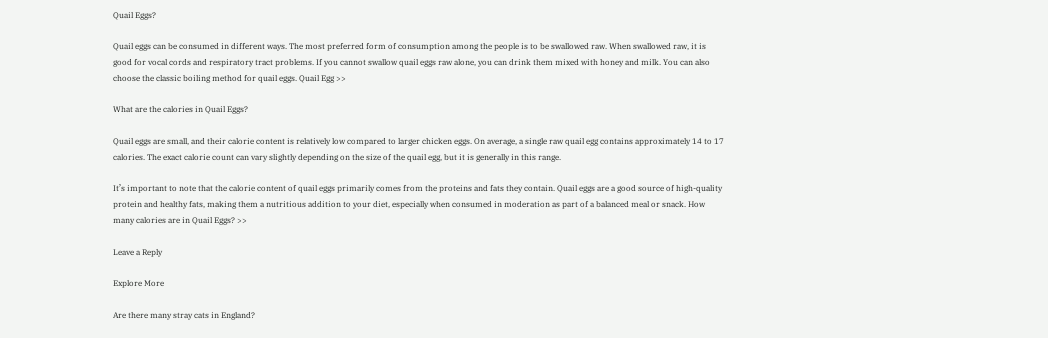Quail Eggs?

Quail eggs can be consumed in different ways. The most preferred form of consumption among the people is to be swallowed raw. When swallowed raw, it is good for vocal cords and respiratory tract problems. If you cannot swallow quail eggs raw alone, you can drink them mixed with honey and milk. You can also choose the classic boiling method for quail eggs. Quail Egg >>

What are the calories in Quail Eggs?

Quail eggs are small, and their calorie content is relatively low compared to larger chicken eggs. On average, a single raw quail egg contains approximately 14 to 17 calories. The exact calorie count can vary slightly depending on the size of the quail egg, but it is generally in this range.

It’s important to note that the calorie content of quail eggs primarily comes from the proteins and fats they contain. Quail eggs are a good source of high-quality protein and healthy fats, making them a nutritious addition to your diet, especially when consumed in moderation as part of a balanced meal or snack. How many calories are in Quail Eggs? >>

Leave a Reply

Explore More

Are there many stray cats in England?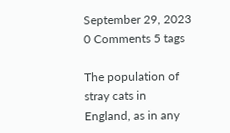September 29, 2023 0 Comments 5 tags

The population of stray cats in England, as in any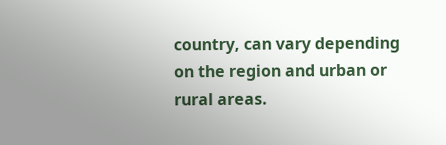country, can vary depending on the region and urban or rural areas.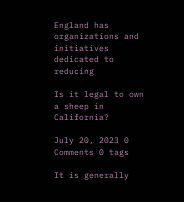England has organizations and initiatives dedicated to reducing

Is it legal to own a sheep in California?

July 20, 2023 0 Comments 0 tags

It is generally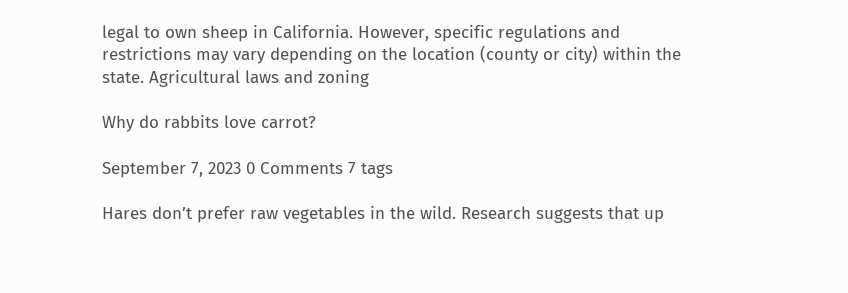legal to own sheep in California. However, specific regulations and restrictions may vary depending on the location (county or city) within the state. Agricultural laws and zoning

Why do rabbits love carrot?

September 7, 2023 0 Comments 7 tags

Hares don’t prefer raw vegetables in the wild. Research suggests that up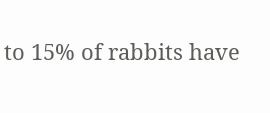to 15% of rabbits have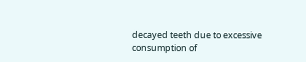decayed teeth due to excessive consumption of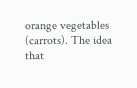orange vegetables (carrots). The idea that